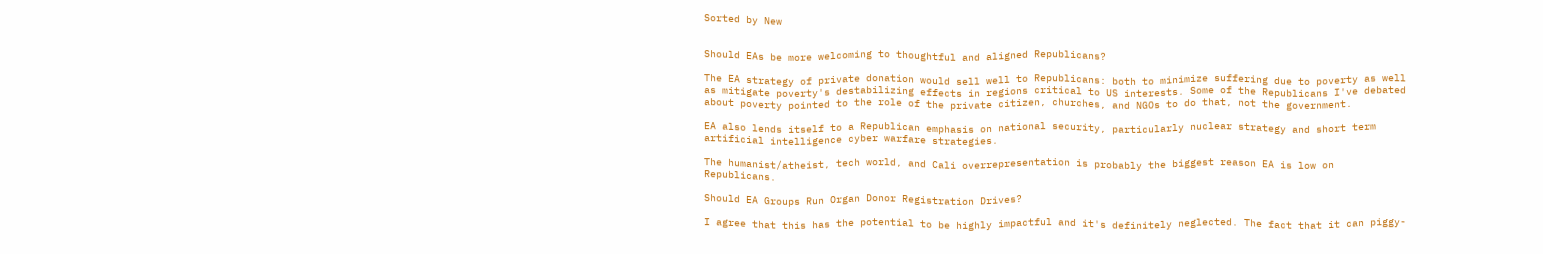Sorted by New


Should EAs be more welcoming to thoughtful and aligned Republicans?

The EA strategy of private donation would sell well to Republicans: both to minimize suffering due to poverty as well as mitigate poverty's destabilizing effects in regions critical to US interests. Some of the Republicans I've debated about poverty pointed to the role of the private citizen, churches, and NGOs to do that, not the government.

EA also lends itself to a Republican emphasis on national security, particularly nuclear strategy and short term artificial intelligence cyber warfare strategies.

The humanist/atheist, tech world, and Cali overrepresentation is probably the biggest reason EA is low on Republicans.

Should EA Groups Run Organ Donor Registration Drives?

I agree that this has the potential to be highly impactful and it's definitely neglected. The fact that it can piggy-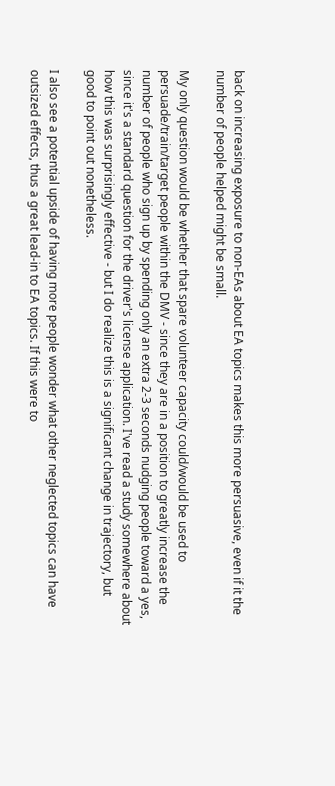back on increasing exposure to non-EAs about EA topics makes this more persuasive, even if it the number of people helped might be small.

My only question would be whether that spare volunteer capacity could/would be used to persuade/train/target people within the DMV - since they are in a position to greatly increase the number of people who sign up by spending only an extra 2-3 seconds nudging people toward a yes, since it's a standard question for the driver's license application. I've read a study somewhere about how this was surprisingly effective - but I do realize this is a significant change in trajectory, but good to point out nonetheless.

I also see a potential upside of having more people wonder what other neglected topics can have outsized effects, thus a great lead-in to EA topics. If this were to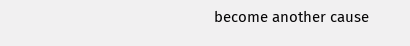become another cause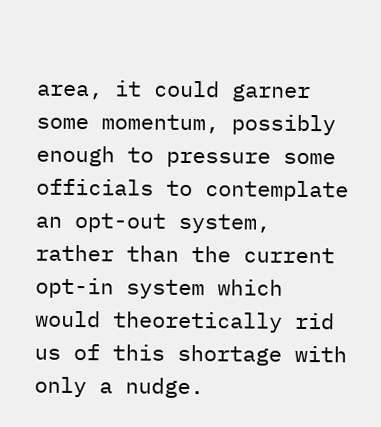area, it could garner some momentum, possibly enough to pressure some officials to contemplate an opt-out system, rather than the current opt-in system which would theoretically rid us of this shortage with only a nudge.